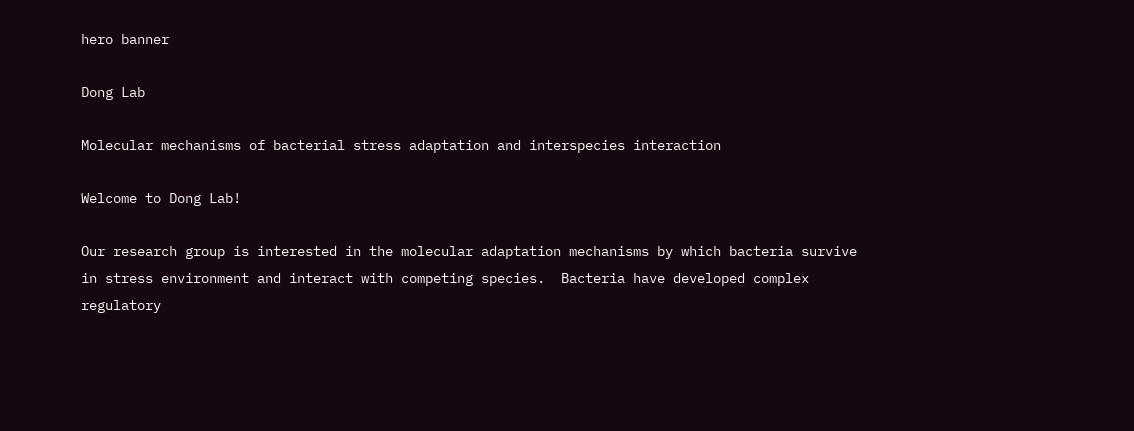hero banner

Dong Lab

Molecular mechanisms of bacterial stress adaptation and interspecies interaction

Welcome to Dong Lab!

Our research group is interested in the molecular adaptation mechanisms by which bacteria survive in stress environment and interact with competing species.  Bacteria have developed complex regulatory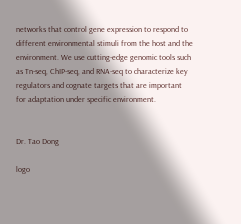networks that control gene expression to respond to different environmental stimuli from the host and the environment. We use cutting-edge genomic tools such as Tn-seq, ChIP-seq, and RNA-seq to characterize key regulators and cognate targets that are important for adaptation under specific environment.


Dr. Tao Dong

logo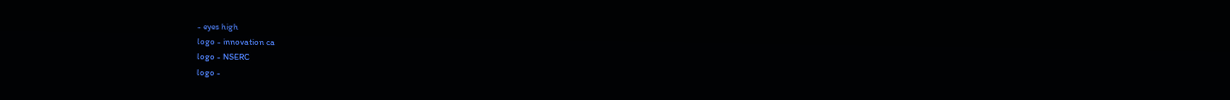- eyes high
logo - innovation ca
logo - NSERC
logo -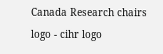Canada Research chairs
logo - cihr logo